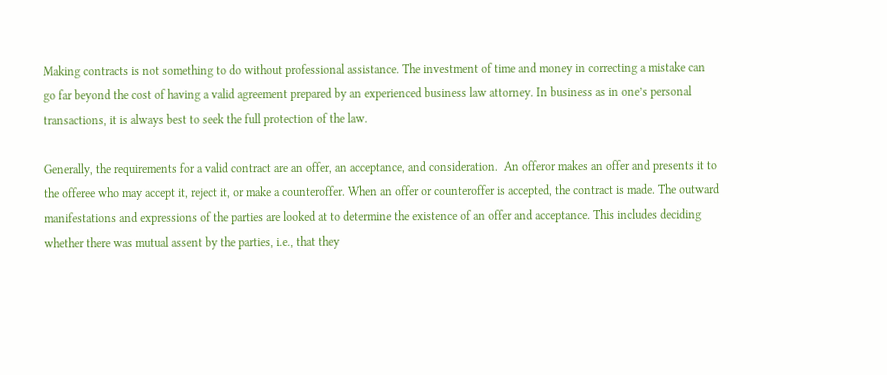Making contracts is not something to do without professional assistance. The investment of time and money in correcting a mistake can go far beyond the cost of having a valid agreement prepared by an experienced business law attorney. In business as in one’s personal transactions, it is always best to seek the full protection of the law.

Generally, the requirements for a valid contract are an offer, an acceptance, and consideration.  An offeror makes an offer and presents it to the offeree who may accept it, reject it, or make a counteroffer. When an offer or counteroffer is accepted, the contract is made. The outward manifestations and expressions of the parties are looked at to determine the existence of an offer and acceptance. This includes deciding whether there was mutual assent by the parties, i.e., that they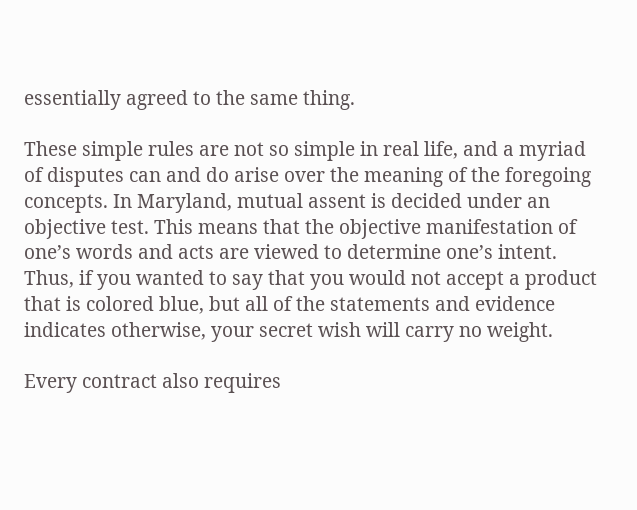essentially agreed to the same thing.

These simple rules are not so simple in real life, and a myriad of disputes can and do arise over the meaning of the foregoing concepts. In Maryland, mutual assent is decided under an objective test. This means that the objective manifestation of one’s words and acts are viewed to determine one’s intent. Thus, if you wanted to say that you would not accept a product that is colored blue, but all of the statements and evidence indicates otherwise, your secret wish will carry no weight.

Every contract also requires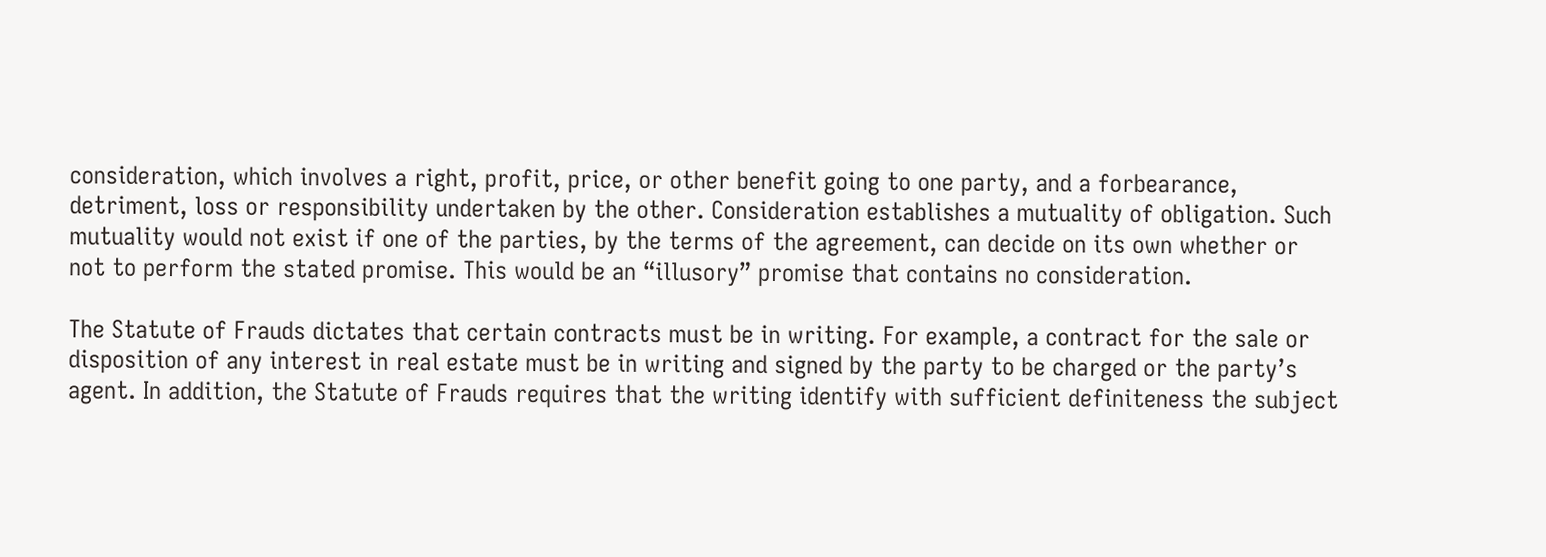consideration, which involves a right, profit, price, or other benefit going to one party, and a forbearance, detriment, loss or responsibility undertaken by the other. Consideration establishes a mutuality of obligation. Such mutuality would not exist if one of the parties, by the terms of the agreement, can decide on its own whether or not to perform the stated promise. This would be an “illusory” promise that contains no consideration.

The Statute of Frauds dictates that certain contracts must be in writing. For example, a contract for the sale or disposition of any interest in real estate must be in writing and signed by the party to be charged or the party’s agent. In addition, the Statute of Frauds requires that the writing identify with sufficient definiteness the subject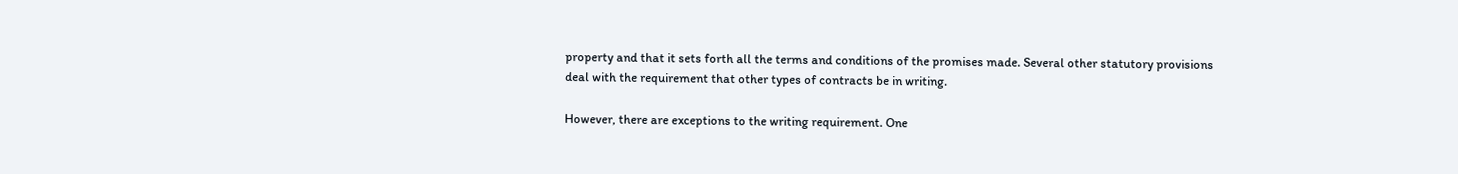property and that it sets forth all the terms and conditions of the promises made. Several other statutory provisions deal with the requirement that other types of contracts be in writing.

However, there are exceptions to the writing requirement. One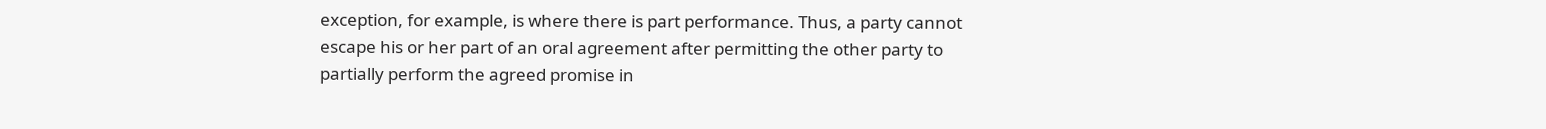exception, for example, is where there is part performance. Thus, a party cannot escape his or her part of an oral agreement after permitting the other party to partially perform the agreed promise in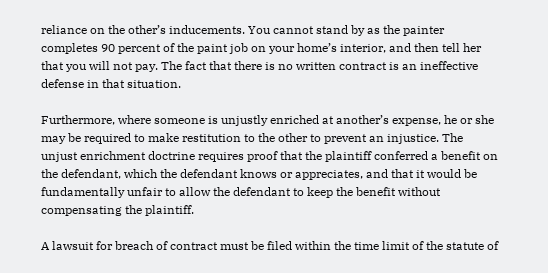reliance on the other’s inducements. You cannot stand by as the painter completes 90 percent of the paint job on your home’s interior, and then tell her that you will not pay. The fact that there is no written contract is an ineffective defense in that situation.

Furthermore, where someone is unjustly enriched at another’s expense, he or she may be required to make restitution to the other to prevent an injustice. The unjust enrichment doctrine requires proof that the plaintiff conferred a benefit on the defendant, which the defendant knows or appreciates, and that it would be fundamentally unfair to allow the defendant to keep the benefit without compensating the plaintiff.

A lawsuit for breach of contract must be filed within the time limit of the statute of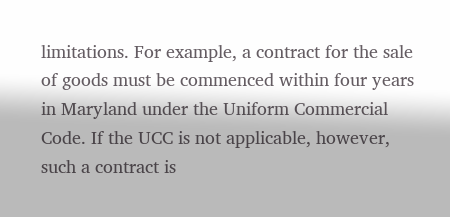limitations. For example, a contract for the sale of goods must be commenced within four years in Maryland under the Uniform Commercial Code. If the UCC is not applicable, however, such a contract is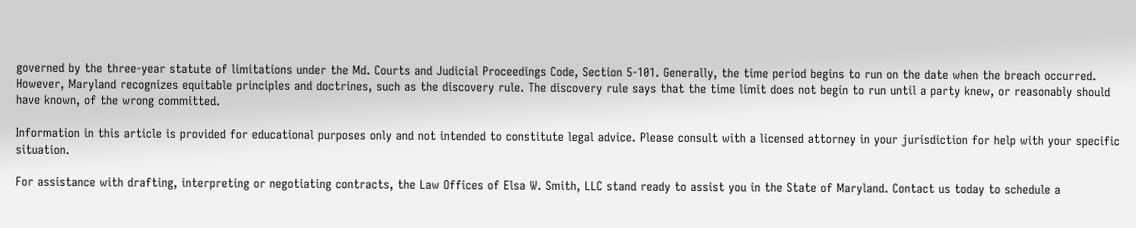governed by the three-year statute of limitations under the Md. Courts and Judicial Proceedings Code, Section 5-101. Generally, the time period begins to run on the date when the breach occurred. However, Maryland recognizes equitable principles and doctrines, such as the discovery rule. The discovery rule says that the time limit does not begin to run until a party knew, or reasonably should have known, of the wrong committed.

Information in this article is provided for educational purposes only and not intended to constitute legal advice. Please consult with a licensed attorney in your jurisdiction for help with your specific situation.

For assistance with drafting, interpreting or negotiating contracts, the Law Offices of Elsa W. Smith, LLC stand ready to assist you in the State of Maryland. Contact us today to schedule a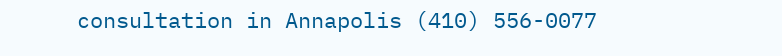consultation in Annapolis (410) 556-0077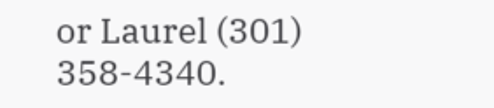or Laurel (301) 358-4340.